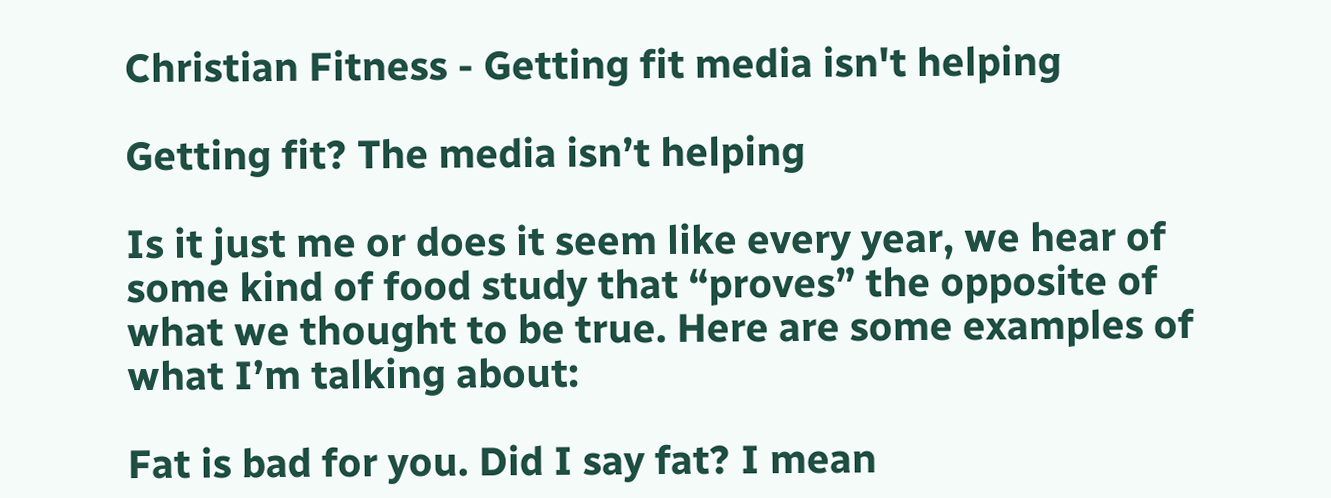Christian Fitness - Getting fit media isn't helping

Getting fit? The media isn’t helping

Is it just me or does it seem like every year, we hear of some kind of food study that “proves” the opposite of what we thought to be true. Here are some examples of what I’m talking about:

Fat is bad for you. Did I say fat? I mean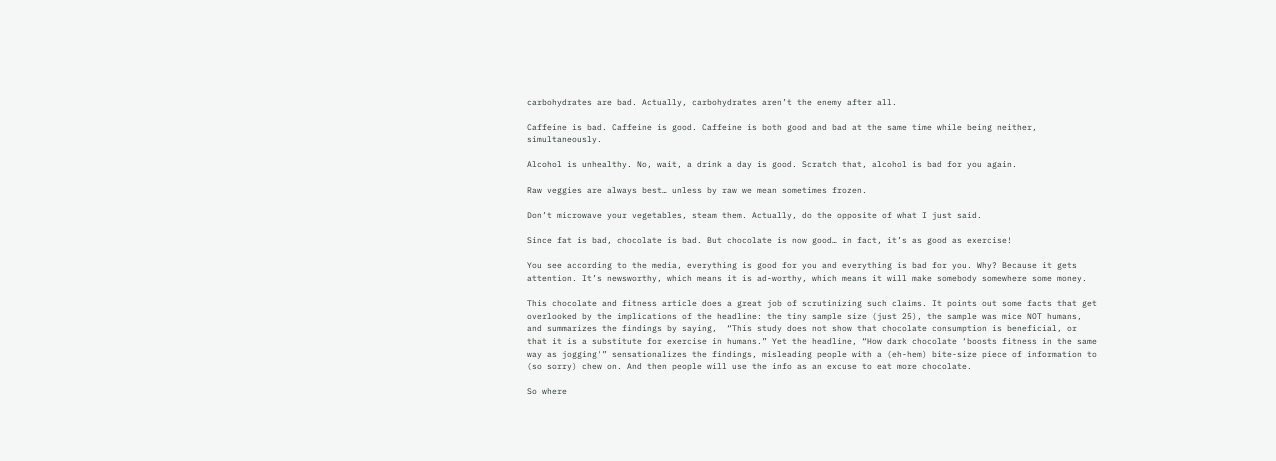carbohydrates are bad. Actually, carbohydrates aren’t the enemy after all.

Caffeine is bad. Caffeine is good. Caffeine is both good and bad at the same time while being neither, simultaneously.

Alcohol is unhealthy. No, wait, a drink a day is good. Scratch that, alcohol is bad for you again.

Raw veggies are always best… unless by raw we mean sometimes frozen.

Don’t microwave your vegetables, steam them. Actually, do the opposite of what I just said.

Since fat is bad, chocolate is bad. But chocolate is now good… in fact, it’s as good as exercise!

You see according to the media, everything is good for you and everything is bad for you. Why? Because it gets attention. It’s newsworthy, which means it is ad-worthy, which means it will make somebody somewhere some money.

This chocolate and fitness article does a great job of scrutinizing such claims. It points out some facts that get overlooked by the implications of the headline: the tiny sample size (just 25), the sample was mice NOT humans, and summarizes the findings by saying,  “This study does not show that chocolate consumption is beneficial, or that it is a substitute for exercise in humans.” Yet the headline, “How dark chocolate ‘boosts fitness in the same way as jogging'” sensationalizes the findings, misleading people with a (eh-hem) bite-size piece of information to (so sorry) chew on. And then people will use the info as an excuse to eat more chocolate.

So where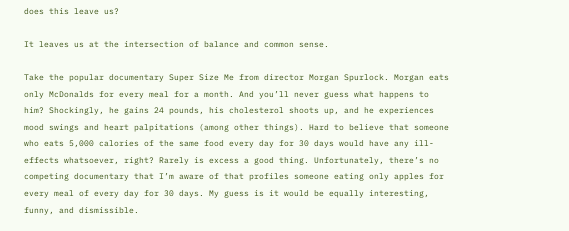does this leave us?

It leaves us at the intersection of balance and common sense.

Take the popular documentary Super Size Me from director Morgan Spurlock. Morgan eats only McDonalds for every meal for a month. And you’ll never guess what happens to him? Shockingly, he gains 24 pounds, his cholesterol shoots up, and he experiences mood swings and heart palpitations (among other things). Hard to believe that someone who eats 5,000 calories of the same food every day for 30 days would have any ill-effects whatsoever, right? Rarely is excess a good thing. Unfortunately, there’s no competing documentary that I’m aware of that profiles someone eating only apples for every meal of every day for 30 days. My guess is it would be equally interesting, funny, and dismissible.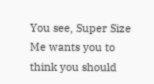You see, Super Size Me wants you to think you should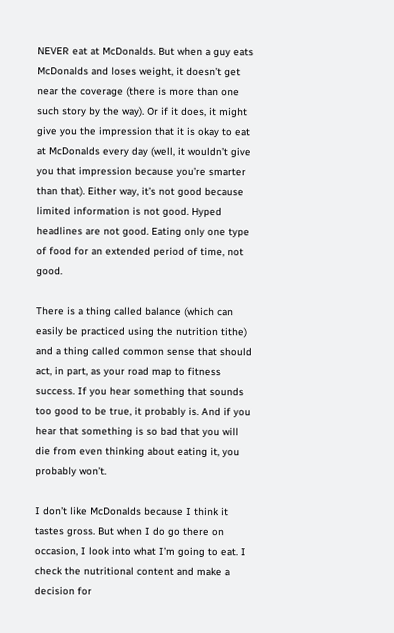NEVER eat at McDonalds. But when a guy eats McDonalds and loses weight, it doesn’t get near the coverage (there is more than one such story by the way). Or if it does, it might give you the impression that it is okay to eat at McDonalds every day (well, it wouldn’t give you that impression because you’re smarter than that). Either way, it’s not good because limited information is not good. Hyped headlines are not good. Eating only one type of food for an extended period of time, not good.

There is a thing called balance (which can easily be practiced using the nutrition tithe) and a thing called common sense that should act, in part, as your road map to fitness success. If you hear something that sounds too good to be true, it probably is. And if you hear that something is so bad that you will die from even thinking about eating it, you probably won’t.

I don’t like McDonalds because I think it tastes gross. But when I do go there on occasion, I look into what I’m going to eat. I check the nutritional content and make a decision for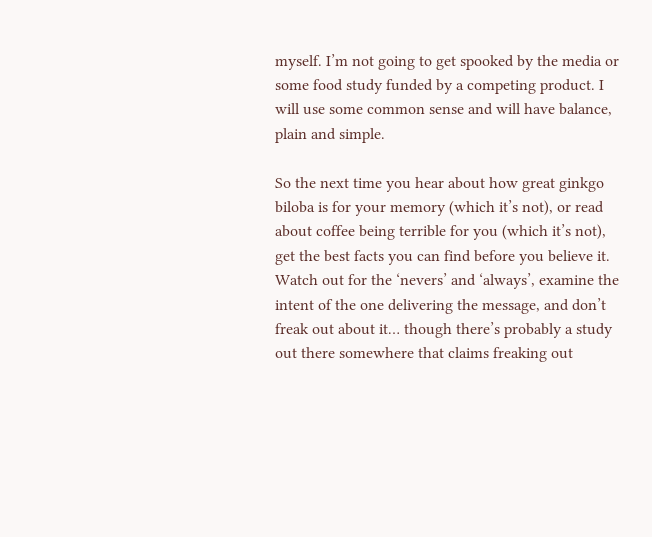myself. I’m not going to get spooked by the media or some food study funded by a competing product. I will use some common sense and will have balance, plain and simple.

So the next time you hear about how great ginkgo biloba is for your memory (which it’s not), or read about coffee being terrible for you (which it’s not), get the best facts you can find before you believe it. Watch out for the ‘nevers’ and ‘always’, examine the intent of the one delivering the message, and don’t freak out about it… though there’s probably a study out there somewhere that claims freaking out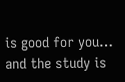is good for you… and the study is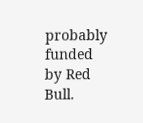probably funded by Red Bull.